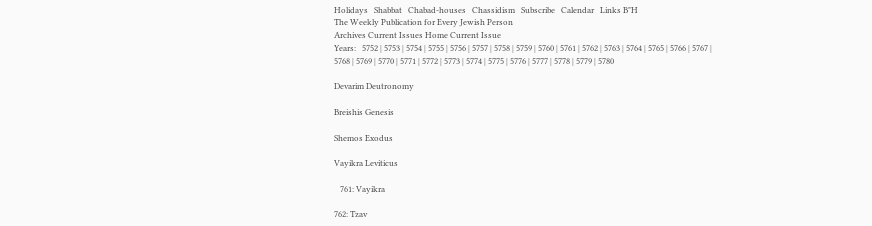Holidays   Shabbat   Chabad-houses   Chassidism   Subscribe   Calendar   Links B"H
The Weekly Publication for Every Jewish Person
Archives Current Issues Home Current Issue
Years:   5752 | 5753 | 5754 | 5755 | 5756 | 5757 | 5758 | 5759 | 5760 | 5761 | 5762 | 5763 | 5764 | 5765 | 5766 | 5767 | 5768 | 5769 | 5770 | 5771 | 5772 | 5773 | 5774 | 5775 | 5776 | 5777 | 5778 | 5779 | 5780

Devarim Deutronomy

Breishis Genesis

Shemos Exodus

Vayikra Leviticus

   761: Vayikra

762: Tzav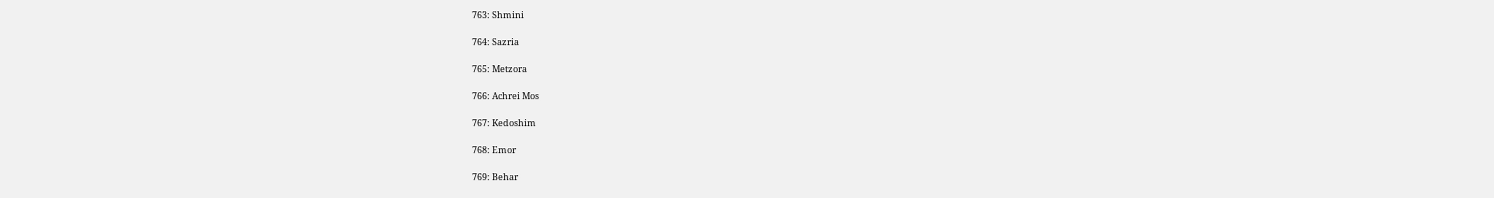763: Shmini

764: Sazria

765: Metzora

766: Achrei Mos

767: Kedoshim

768: Emor

769: Behar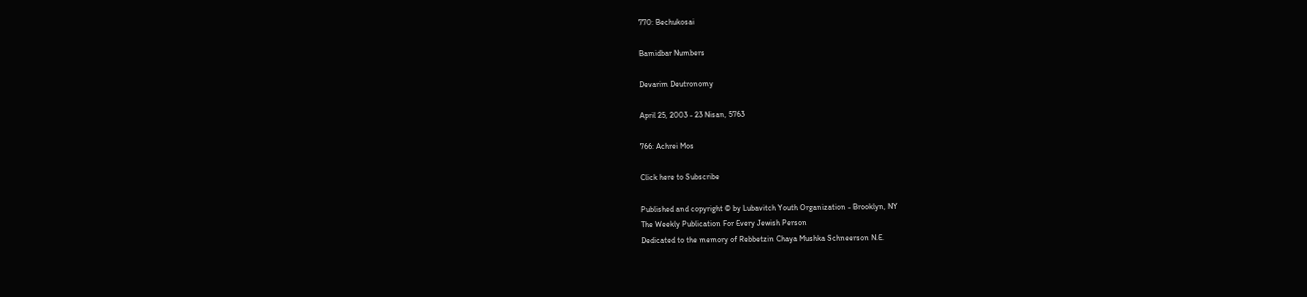770: Bechukosai

Bamidbar Numbers

Devarim Deutronomy

April 25, 2003 - 23 Nisan, 5763

766: Achrei Mos

Click here to Subscribe

Published and copyright © by Lubavitch Youth Organization - Brooklyn, NY
The Weekly Publication For Every Jewish Person
Dedicated to the memory of Rebbetzin Chaya Mushka Schneerson N.E.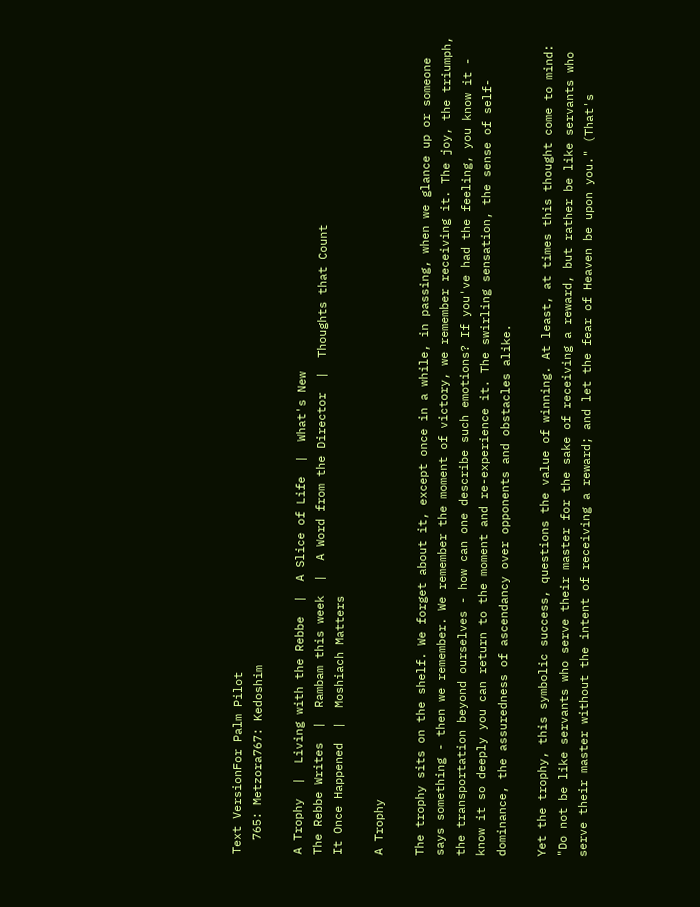Text VersionFor Palm Pilot
  765: Metzora767: Kedoshim

A Trophy  |  Living with the Rebbe  |  A Slice of Life  |  What's New
The Rebbe Writes  |  Rambam this week  |  A Word from the Director  |  Thoughts that Count
It Once Happened  |  Moshiach Matters

A Trophy

The trophy sits on the shelf. We forget about it, except once in a while, in passing, when we glance up or someone says something - then we remember. We remember the moment of victory, we remember receiving it. The joy, the triumph, the transportation beyond ourselves - how can one describe such emotions? If you've had the feeling, you know it - know it so deeply you can return to the moment and re-experience it. The swirling sensation, the sense of self-dominance, the assuredness of ascendancy over opponents and obstacles alike.

Yet the trophy, this symbolic success, questions the value of winning. At least, at times this thought come to mind: "Do not be like servants who serve their master for the sake of receiving a reward, but rather be like servants who serve their master without the intent of receiving a reward; and let the fear of Heaven be upon you." (That's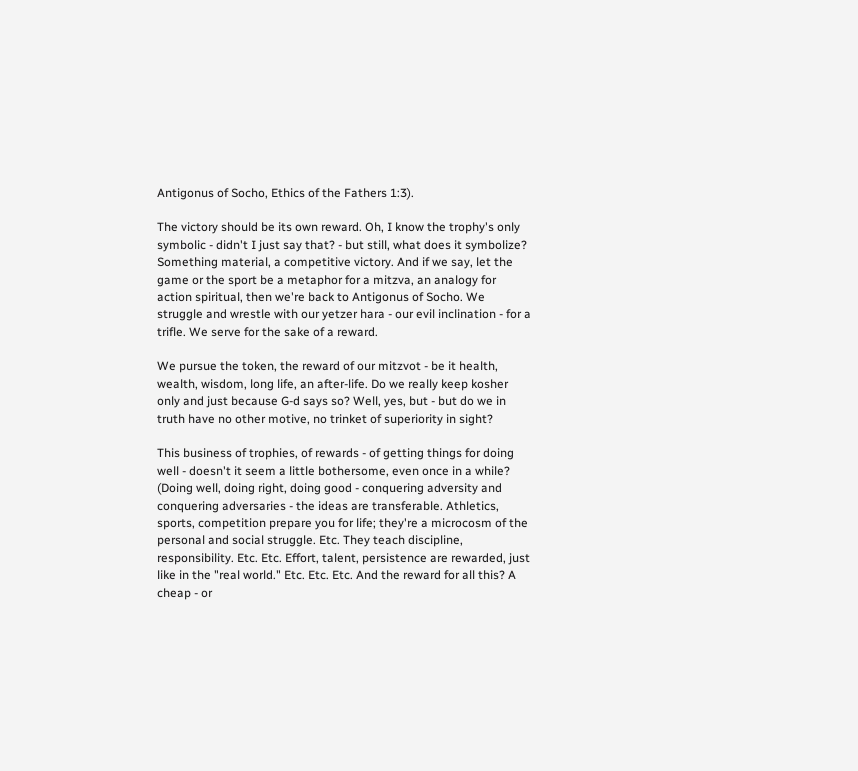Antigonus of Socho, Ethics of the Fathers 1:3).

The victory should be its own reward. Oh, I know the trophy's only symbolic - didn't I just say that? - but still, what does it symbolize? Something material, a competitive victory. And if we say, let the game or the sport be a metaphor for a mitzva, an analogy for action spiritual, then we're back to Antigonus of Socho. We struggle and wrestle with our yetzer hara - our evil inclination - for a trifle. We serve for the sake of a reward.

We pursue the token, the reward of our mitzvot - be it health, wealth, wisdom, long life, an after-life. Do we really keep kosher only and just because G-d says so? Well, yes, but - but do we in truth have no other motive, no trinket of superiority in sight?

This business of trophies, of rewards - of getting things for doing well - doesn't it seem a little bothersome, even once in a while? (Doing well, doing right, doing good - conquering adversity and conquering adversaries - the ideas are transferable. Athletics, sports, competition prepare you for life; they're a microcosm of the personal and social struggle. Etc. They teach discipline, responsibility. Etc. Etc. Effort, talent, persistence are rewarded, just like in the "real world." Etc. Etc. Etc. And the reward for all this? A cheap - or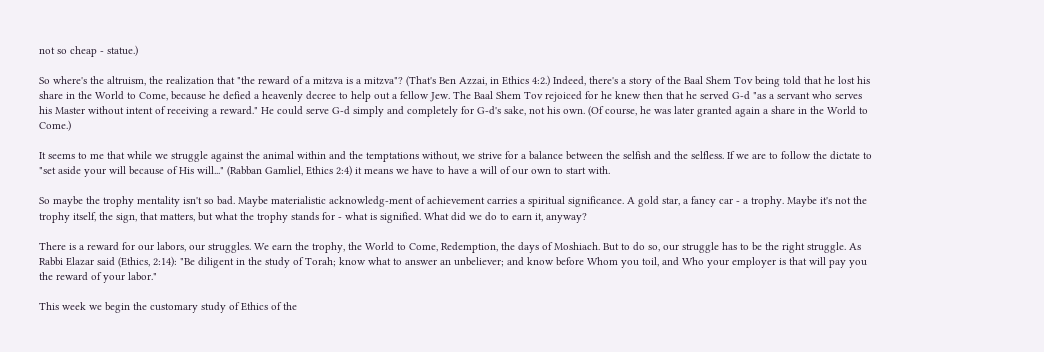not so cheap - statue.)

So where's the altruism, the realization that "the reward of a mitzva is a mitzva"? (That's Ben Azzai, in Ethics 4:2.) Indeed, there's a story of the Baal Shem Tov being told that he lost his share in the World to Come, because he defied a heavenly decree to help out a fellow Jew. The Baal Shem Tov rejoiced for he knew then that he served G-d "as a servant who serves his Master without intent of receiving a reward." He could serve G-d simply and completely for G-d's sake, not his own. (Of course, he was later granted again a share in the World to Come.)

It seems to me that while we struggle against the animal within and the temptations without, we strive for a balance between the selfish and the selfless. If we are to follow the dictate to "set aside your will because of His will..." (Rabban Gamliel, Ethics 2:4) it means we have to have a will of our own to start with.

So maybe the trophy mentality isn't so bad. Maybe materialistic acknowledg-ment of achievement carries a spiritual significance. A gold star, a fancy car - a trophy. Maybe it's not the trophy itself, the sign, that matters, but what the trophy stands for - what is signified. What did we do to earn it, anyway?

There is a reward for our labors, our struggles. We earn the trophy, the World to Come, Redemption, the days of Moshiach. But to do so, our struggle has to be the right struggle. As Rabbi Elazar said (Ethics, 2:14): "Be diligent in the study of Torah; know what to answer an unbeliever; and know before Whom you toil, and Who your employer is that will pay you the reward of your labor."

This week we begin the customary study of Ethics of the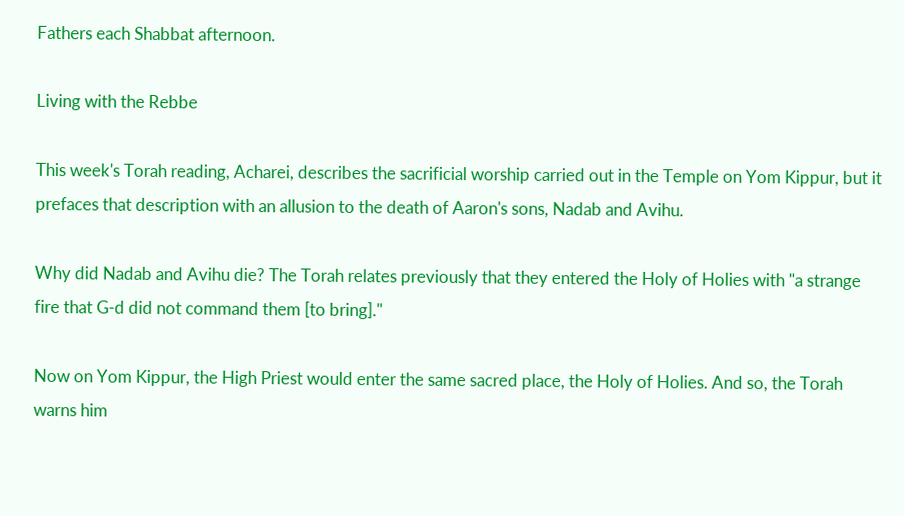Fathers each Shabbat afternoon.

Living with the Rebbe

This week's Torah reading, Acharei, describes the sacrificial worship carried out in the Temple on Yom Kippur, but it prefaces that description with an allusion to the death of Aaron's sons, Nadab and Avihu.

Why did Nadab and Avihu die? The Torah relates previously that they entered the Holy of Holies with "a strange fire that G-d did not command them [to bring]."

Now on Yom Kippur, the High Priest would enter the same sacred place, the Holy of Holies. And so, the Torah warns him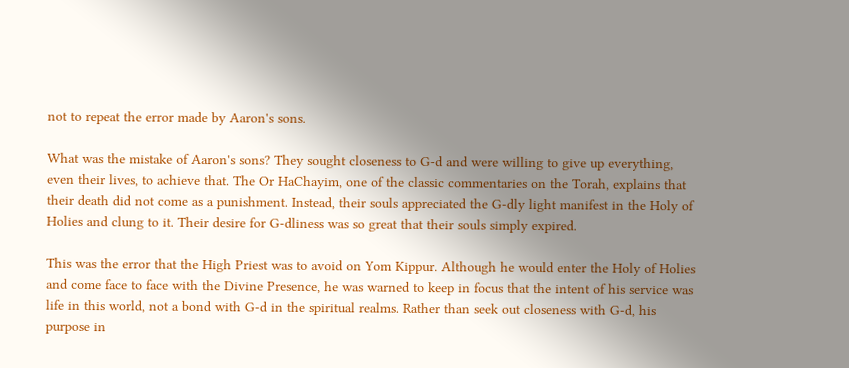not to repeat the error made by Aaron's sons.

What was the mistake of Aaron's sons? They sought closeness to G-d and were willing to give up everything, even their lives, to achieve that. The Or HaChayim, one of the classic commentaries on the Torah, explains that their death did not come as a punishment. Instead, their souls appreciated the G-dly light manifest in the Holy of Holies and clung to it. Their desire for G-dliness was so great that their souls simply expired.

This was the error that the High Priest was to avoid on Yom Kippur. Although he would enter the Holy of Holies and come face to face with the Divine Presence, he was warned to keep in focus that the intent of his service was life in this world, not a bond with G-d in the spiritual realms. Rather than seek out closeness with G-d, his purpose in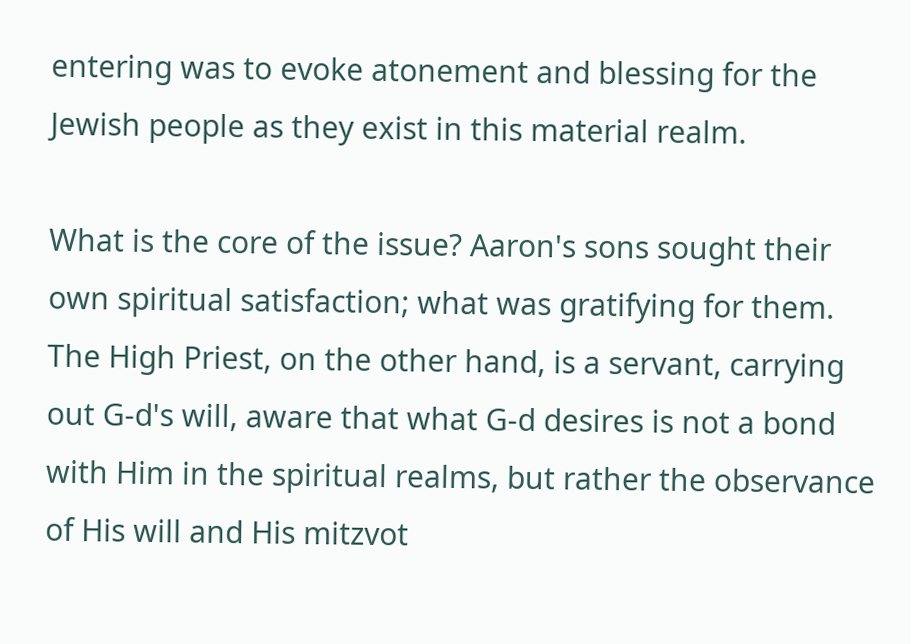entering was to evoke atonement and blessing for the Jewish people as they exist in this material realm.

What is the core of the issue? Aaron's sons sought their own spiritual satisfaction; what was gratifying for them. The High Priest, on the other hand, is a servant, carrying out G-d's will, aware that what G-d desires is not a bond with Him in the spiritual realms, but rather the observance of His will and His mitzvot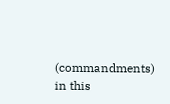(commandments) in this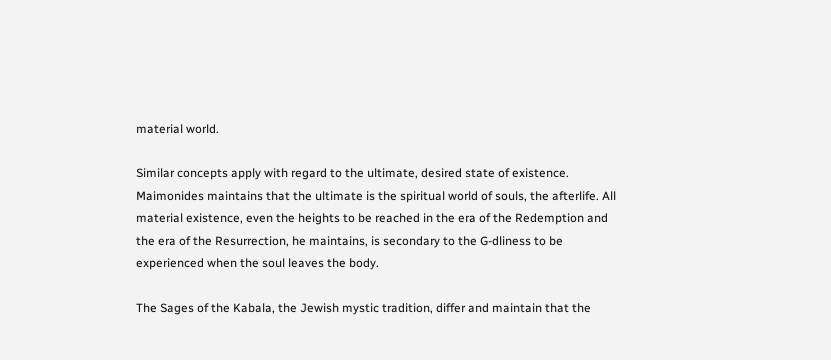material world.

Similar concepts apply with regard to the ultimate, desired state of existence. Maimonides maintains that the ultimate is the spiritual world of souls, the afterlife. All material existence, even the heights to be reached in the era of the Redemption and the era of the Resurrection, he maintains, is secondary to the G-dliness to be experienced when the soul leaves the body.

The Sages of the Kabala, the Jewish mystic tradition, differ and maintain that the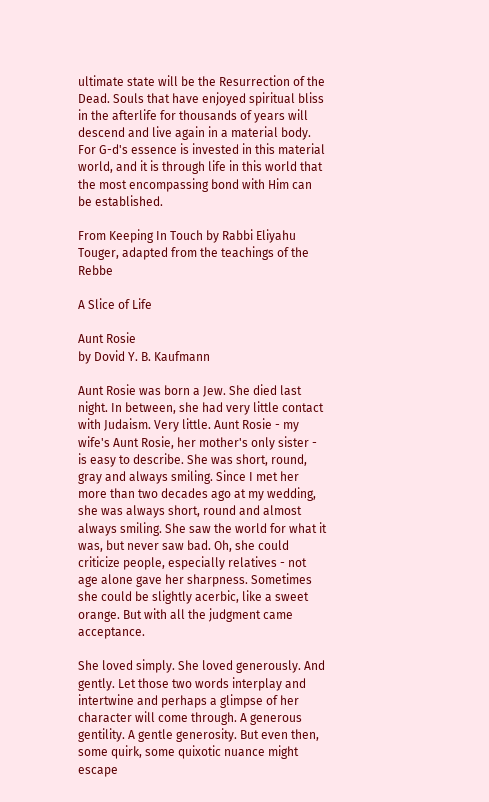ultimate state will be the Resurrection of the Dead. Souls that have enjoyed spiritual bliss in the afterlife for thousands of years will descend and live again in a material body. For G-d's essence is invested in this material world, and it is through life in this world that the most encompassing bond with Him can be established.

From Keeping In Touch by Rabbi Eliyahu Touger, adapted from the teachings of the Rebbe

A Slice of Life

Aunt Rosie
by Dovid Y. B. Kaufmann

Aunt Rosie was born a Jew. She died last night. In between, she had very little contact with Judaism. Very little. Aunt Rosie - my wife's Aunt Rosie, her mother's only sister - is easy to describe. She was short, round, gray and always smiling. Since I met her more than two decades ago at my wedding, she was always short, round and almost always smiling. She saw the world for what it was, but never saw bad. Oh, she could criticize people, especially relatives - not age alone gave her sharpness. Sometimes she could be slightly acerbic, like a sweet orange. But with all the judgment came acceptance.

She loved simply. She loved generously. And gently. Let those two words interplay and intertwine and perhaps a glimpse of her character will come through. A generous gentility. A gentle generosity. But even then, some quirk, some quixotic nuance might escape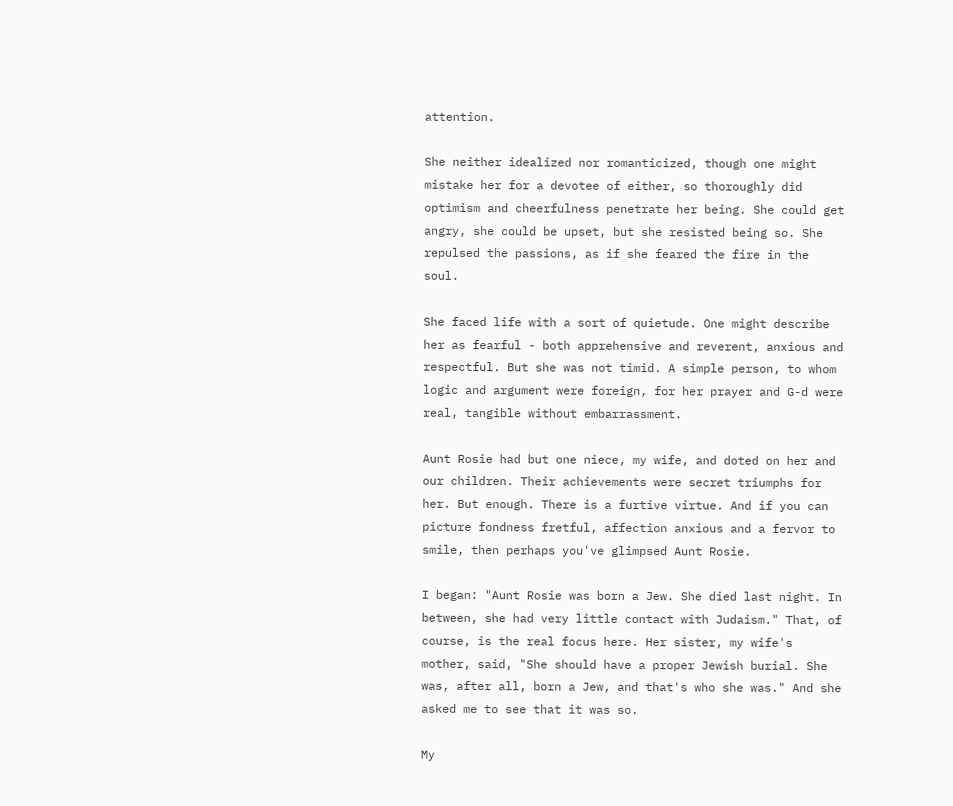attention.

She neither idealized nor romanticized, though one might mistake her for a devotee of either, so thoroughly did optimism and cheerfulness penetrate her being. She could get angry, she could be upset, but she resisted being so. She repulsed the passions, as if she feared the fire in the soul.

She faced life with a sort of quietude. One might describe her as fearful - both apprehensive and reverent, anxious and respectful. But she was not timid. A simple person, to whom logic and argument were foreign, for her prayer and G-d were real, tangible without embarrassment.

Aunt Rosie had but one niece, my wife, and doted on her and our children. Their achievements were secret triumphs for her. But enough. There is a furtive virtue. And if you can picture fondness fretful, affection anxious and a fervor to smile, then perhaps you've glimpsed Aunt Rosie.

I began: "Aunt Rosie was born a Jew. She died last night. In between, she had very little contact with Judaism." That, of course, is the real focus here. Her sister, my wife's mother, said, "She should have a proper Jewish burial. She was, after all, born a Jew, and that's who she was." And she asked me to see that it was so.

My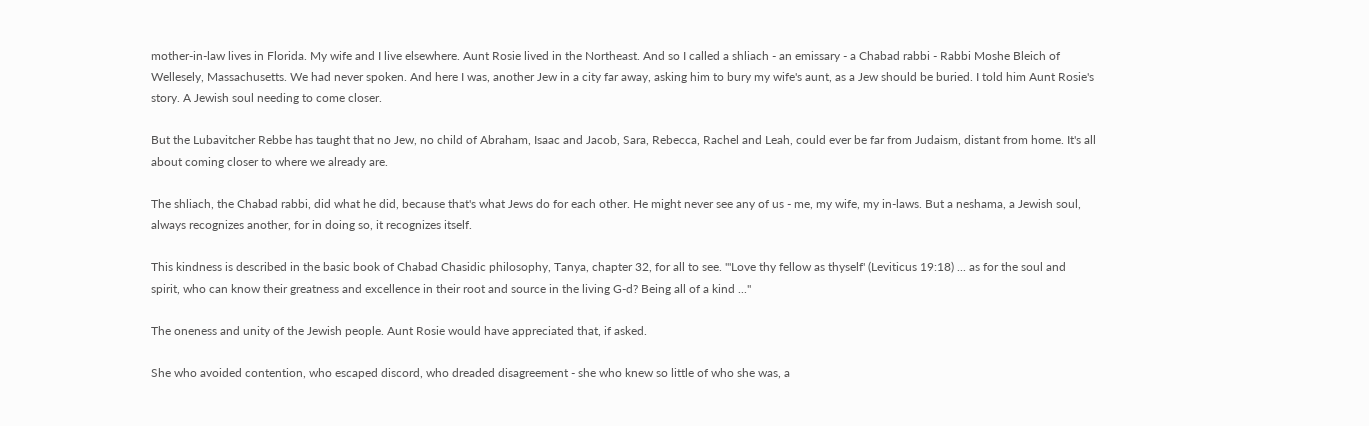mother-in-law lives in Florida. My wife and I live elsewhere. Aunt Rosie lived in the Northeast. And so I called a shliach - an emissary - a Chabad rabbi - Rabbi Moshe Bleich of Wellesely, Massachusetts. We had never spoken. And here I was, another Jew in a city far away, asking him to bury my wife's aunt, as a Jew should be buried. I told him Aunt Rosie's story. A Jewish soul needing to come closer.

But the Lubavitcher Rebbe has taught that no Jew, no child of Abraham, Isaac and Jacob, Sara, Rebecca, Rachel and Leah, could ever be far from Judaism, distant from home. It's all about coming closer to where we already are.

The shliach, the Chabad rabbi, did what he did, because that's what Jews do for each other. He might never see any of us - me, my wife, my in-laws. But a neshama, a Jewish soul, always recognizes another, for in doing so, it recognizes itself.

This kindness is described in the basic book of Chabad Chasidic philosophy, Tanya, chapter 32, for all to see. "'Love thy fellow as thyself' (Leviticus 19:18) ... as for the soul and spirit, who can know their greatness and excellence in their root and source in the living G-d? Being all of a kind ..."

The oneness and unity of the Jewish people. Aunt Rosie would have appreciated that, if asked.

She who avoided contention, who escaped discord, who dreaded disagreement - she who knew so little of who she was, a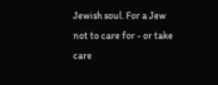Jewish soul. For a Jew not to care for - or take care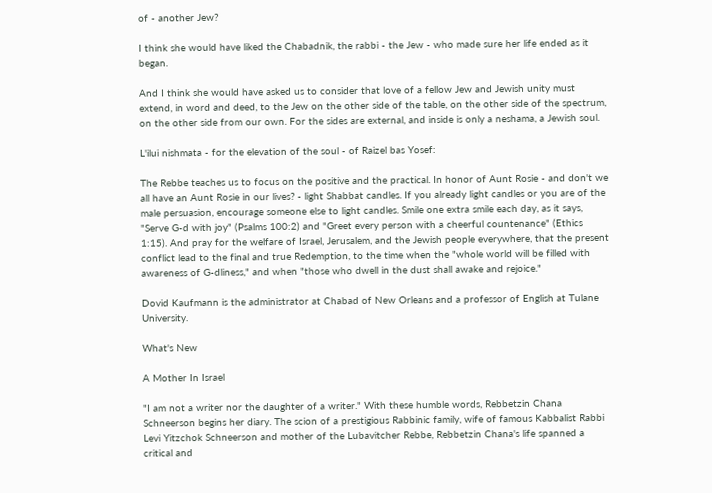of - another Jew?

I think she would have liked the Chabadnik, the rabbi - the Jew - who made sure her life ended as it began.

And I think she would have asked us to consider that love of a fellow Jew and Jewish unity must extend, in word and deed, to the Jew on the other side of the table, on the other side of the spectrum, on the other side from our own. For the sides are external, and inside is only a neshama, a Jewish soul.

L'ilui nishmata - for the elevation of the soul - of Raizel bas Yosef:

The Rebbe teaches us to focus on the positive and the practical. In honor of Aunt Rosie - and don't we all have an Aunt Rosie in our lives? - light Shabbat candles. If you already light candles or you are of the male persuasion, encourage someone else to light candles. Smile one extra smile each day, as it says, "Serve G-d with joy" (Psalms 100:2) and "Greet every person with a cheerful countenance" (Ethics 1:15). And pray for the welfare of Israel, Jerusalem, and the Jewish people everywhere, that the present conflict lead to the final and true Redemption, to the time when the "whole world will be filled with awareness of G-dliness," and when "those who dwell in the dust shall awake and rejoice."

Dovid Kaufmann is the administrator at Chabad of New Orleans and a professor of English at Tulane University.

What's New

A Mother In Israel

"I am not a writer nor the daughter of a writer." With these humble words, Rebbetzin Chana Schneerson begins her diary. The scion of a prestigious Rabbinic family, wife of famous Kabbalist Rabbi Levi Yitzchok Schneerson and mother of the Lubavitcher Rebbe, Rebbetzin Chana's life spanned a critical and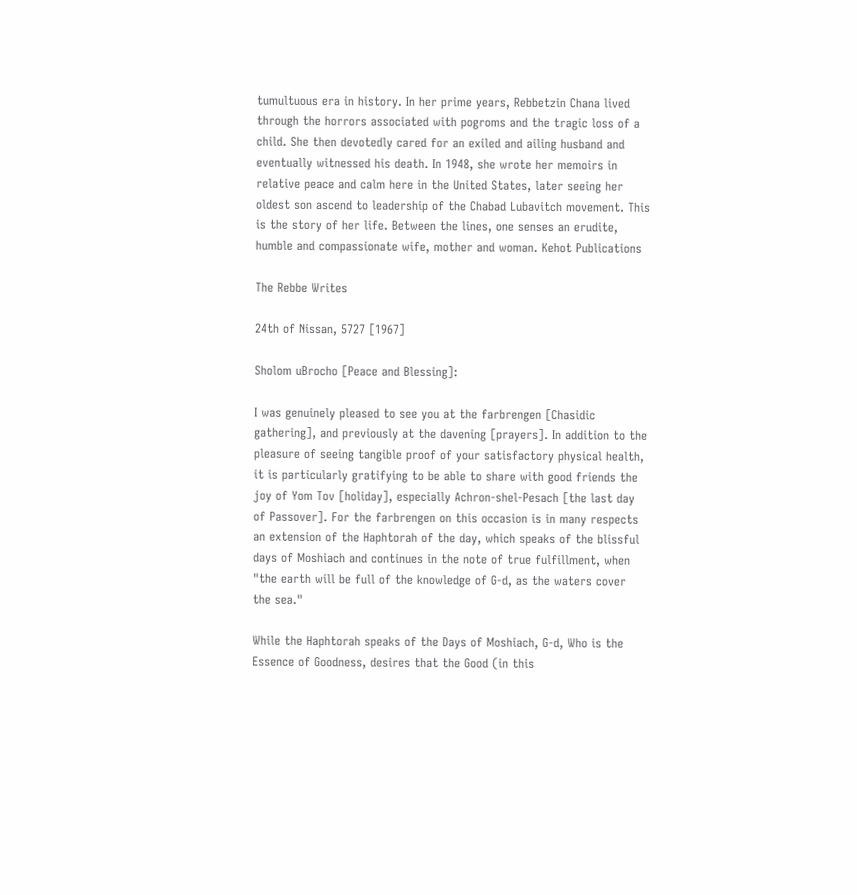tumultuous era in history. In her prime years, Rebbetzin Chana lived through the horrors associated with pogroms and the tragic loss of a child. She then devotedly cared for an exiled and ailing husband and eventually witnessed his death. In 1948, she wrote her memoirs in relative peace and calm here in the United States, later seeing her oldest son ascend to leadership of the Chabad Lubavitch movement. This is the story of her life. Between the lines, one senses an erudite, humble and compassionate wife, mother and woman. Kehot Publications

The Rebbe Writes

24th of Nissan, 5727 [1967]

Sholom uBrocho [Peace and Blessing]:

I was genuinely pleased to see you at the farbrengen [Chasidic gathering], and previously at the davening [prayers]. In addition to the pleasure of seeing tangible proof of your satisfactory physical health, it is particularly gratifying to be able to share with good friends the joy of Yom Tov [holiday], especially Achron-shel-Pesach [the last day of Passover]. For the farbrengen on this occasion is in many respects an extension of the Haphtorah of the day, which speaks of the blissful days of Moshiach and continues in the note of true fulfillment, when "the earth will be full of the knowledge of G-d, as the waters cover the sea."

While the Haphtorah speaks of the Days of Moshiach, G-d, Who is the Essence of Goodness, desires that the Good (in this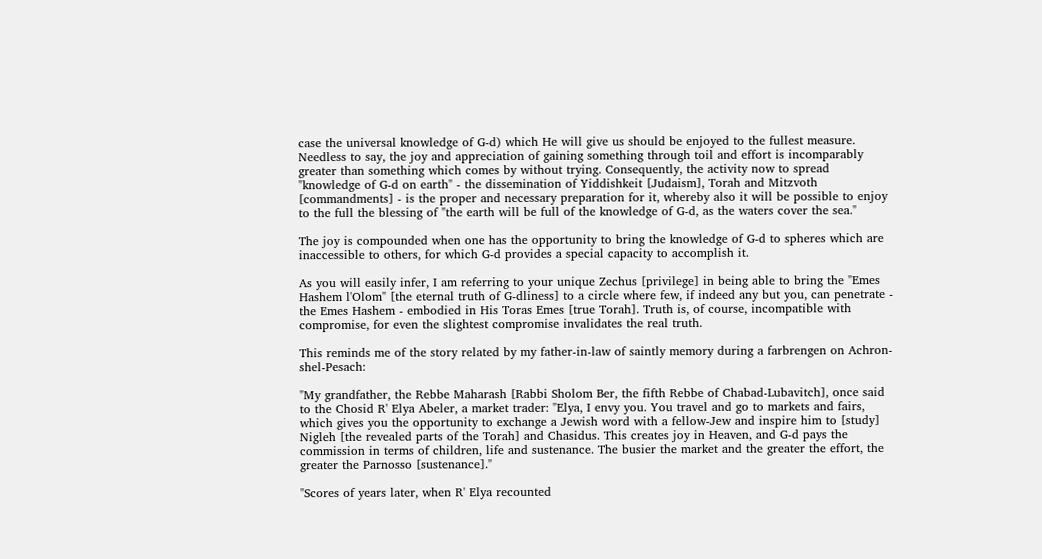case the universal knowledge of G-d) which He will give us should be enjoyed to the fullest measure. Needless to say, the joy and appreciation of gaining something through toil and effort is incomparably greater than something which comes by without trying. Consequently, the activity now to spread "knowledge of G-d on earth" - the dissemination of Yiddishkeit [Judaism], Torah and Mitzvoth [commandments] - is the proper and necessary preparation for it, whereby also it will be possible to enjoy to the full the blessing of "the earth will be full of the knowledge of G-d, as the waters cover the sea."

The joy is compounded when one has the opportunity to bring the knowledge of G-d to spheres which are inaccessible to others, for which G-d provides a special capacity to accomplish it.

As you will easily infer, I am referring to your unique Zechus [privilege] in being able to bring the "Emes Hashem l'Olom" [the eternal truth of G-dliness] to a circle where few, if indeed any but you, can penetrate - the Emes Hashem - embodied in His Toras Emes [true Torah]. Truth is, of course, incompatible with compromise, for even the slightest compromise invalidates the real truth.

This reminds me of the story related by my father-in-law of saintly memory during a farbrengen on Achron-shel-Pesach:

"My grandfather, the Rebbe Maharash [Rabbi Sholom Ber, the fifth Rebbe of Chabad-Lubavitch], once said to the Chosid R' Elya Abeler, a market trader: "Elya, I envy you. You travel and go to markets and fairs, which gives you the opportunity to exchange a Jewish word with a fellow-Jew and inspire him to [study] Nigleh [the revealed parts of the Torah] and Chasidus. This creates joy in Heaven, and G-d pays the commission in terms of children, life and sustenance. The busier the market and the greater the effort, the greater the Parnosso [sustenance]."

"Scores of years later, when R' Elya recounted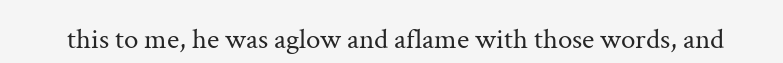this to me, he was aglow and aflame with those words, and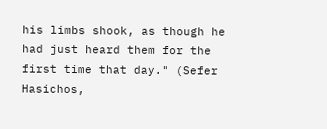his limbs shook, as though he had just heard them for the first time that day." (Sefer Hasichos,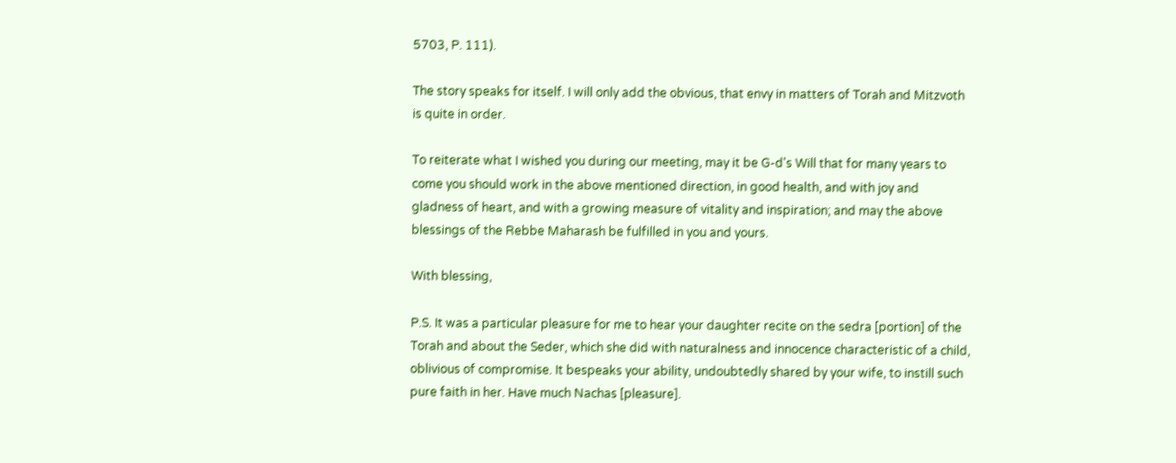5703, P. 111).

The story speaks for itself. I will only add the obvious, that envy in matters of Torah and Mitzvoth is quite in order.

To reiterate what I wished you during our meeting, may it be G-d's Will that for many years to come you should work in the above mentioned direction, in good health, and with joy and gladness of heart, and with a growing measure of vitality and inspiration; and may the above blessings of the Rebbe Maharash be fulfilled in you and yours.

With blessing,

P.S. It was a particular pleasure for me to hear your daughter recite on the sedra [portion] of the Torah and about the Seder, which she did with naturalness and innocence characteristic of a child, oblivious of compromise. It bespeaks your ability, undoubtedly shared by your wife, to instill such pure faith in her. Have much Nachas [pleasure].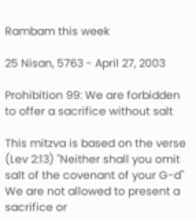Rambam this week

25 Nisan, 5763 - April 27, 2003

Prohibition 99: We are forbidden to offer a sacrifice without salt

This mitzva is based on the verse (Lev 2:13) "Neither shall you omit salt of the covenant of your G-d" We are not allowed to present a sacrifice or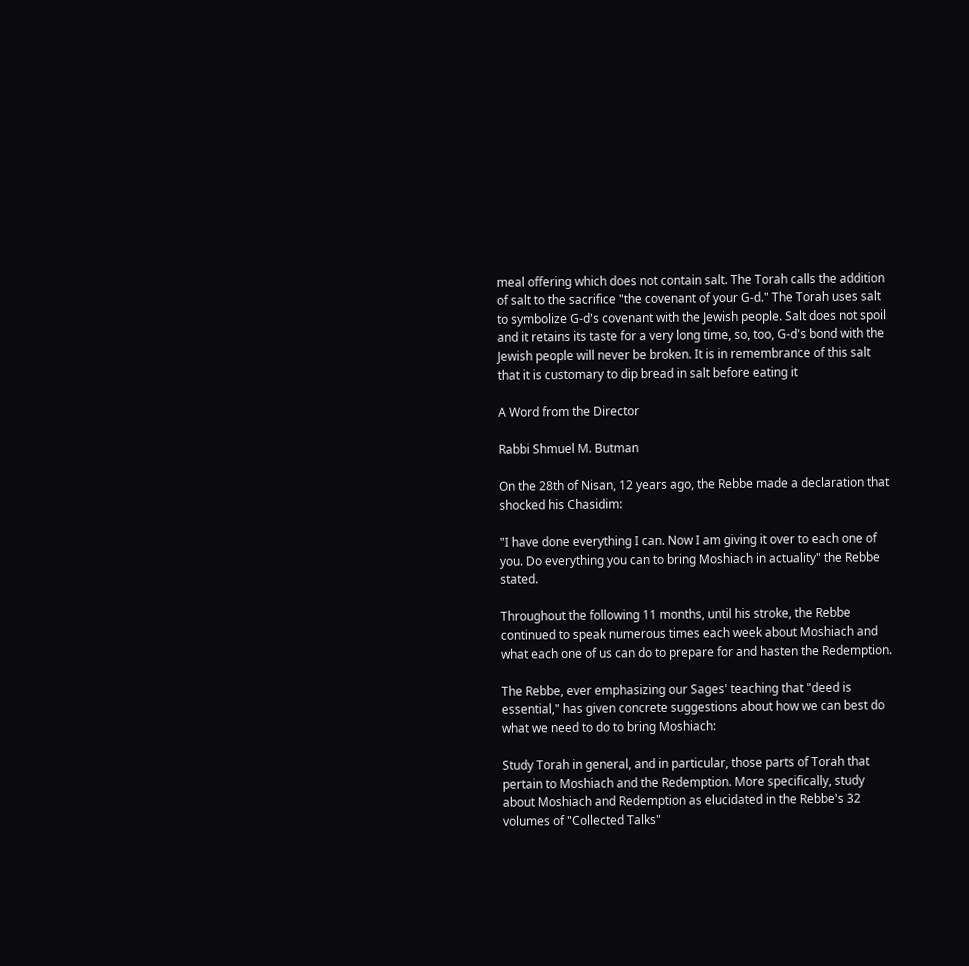meal offering which does not contain salt. The Torah calls the addition of salt to the sacrifice "the covenant of your G-d." The Torah uses salt to symbolize G-d's covenant with the Jewish people. Salt does not spoil and it retains its taste for a very long time, so, too, G-d's bond with the Jewish people will never be broken. It is in remembrance of this salt that it is customary to dip bread in salt before eating it

A Word from the Director

Rabbi Shmuel M. Butman

On the 28th of Nisan, 12 years ago, the Rebbe made a declaration that shocked his Chasidim:

"I have done everything I can. Now I am giving it over to each one of you. Do everything you can to bring Moshiach in actuality" the Rebbe stated.

Throughout the following 11 months, until his stroke, the Rebbe continued to speak numerous times each week about Moshiach and what each one of us can do to prepare for and hasten the Redemption.

The Rebbe, ever emphasizing our Sages' teaching that "deed is essential," has given concrete suggestions about how we can best do what we need to do to bring Moshiach:

Study Torah in general, and in particular, those parts of Torah that pertain to Moshiach and the Redemption. More specifically, study about Moshiach and Redemption as elucidated in the Rebbe's 32 volumes of "Collected Talks"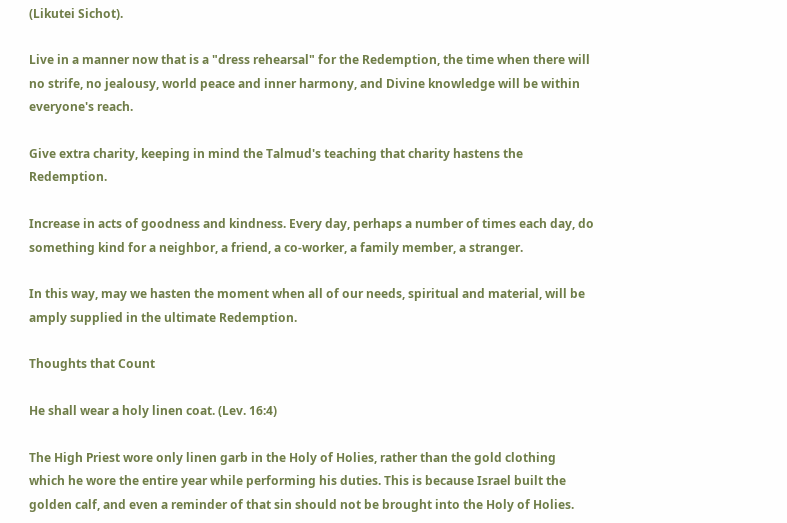(Likutei Sichot).

Live in a manner now that is a "dress rehearsal" for the Redemption, the time when there will no strife, no jealousy, world peace and inner harmony, and Divine knowledge will be within everyone's reach.

Give extra charity, keeping in mind the Talmud's teaching that charity hastens the Redemption.

Increase in acts of goodness and kindness. Every day, perhaps a number of times each day, do something kind for a neighbor, a friend, a co-worker, a family member, a stranger.

In this way, may we hasten the moment when all of our needs, spiritual and material, will be amply supplied in the ultimate Redemption.

Thoughts that Count

He shall wear a holy linen coat. (Lev. 16:4)

The High Priest wore only linen garb in the Holy of Holies, rather than the gold clothing which he wore the entire year while performing his duties. This is because Israel built the golden calf, and even a reminder of that sin should not be brought into the Holy of Holies.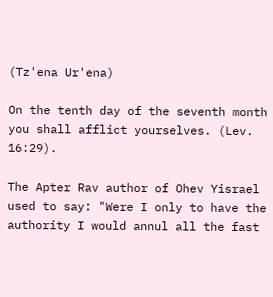(Tz'ena Ur'ena)

On the tenth day of the seventh month you shall afflict yourselves. (Lev. 16:29).

The Apter Rav author of Ohev Yisrael used to say: "Were I only to have the authority I would annul all the fast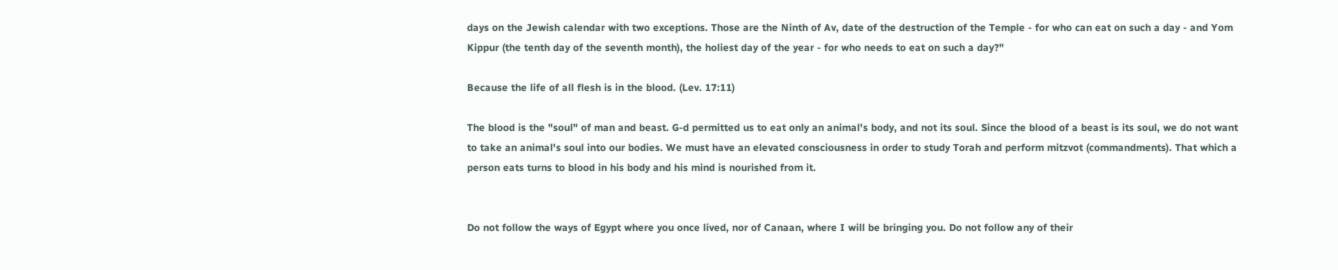days on the Jewish calendar with two exceptions. Those are the Ninth of Av, date of the destruction of the Temple - for who can eat on such a day - and Yom Kippur (the tenth day of the seventh month), the holiest day of the year - for who needs to eat on such a day?"

Because the life of all flesh is in the blood. (Lev. 17:11)

The blood is the "soul" of man and beast. G-d permitted us to eat only an animal's body, and not its soul. Since the blood of a beast is its soul, we do not want to take an animal's soul into our bodies. We must have an elevated consciousness in order to study Torah and perform mitzvot (commandments). That which a person eats turns to blood in his body and his mind is nourished from it.


Do not follow the ways of Egypt where you once lived, nor of Canaan, where I will be bringing you. Do not follow any of their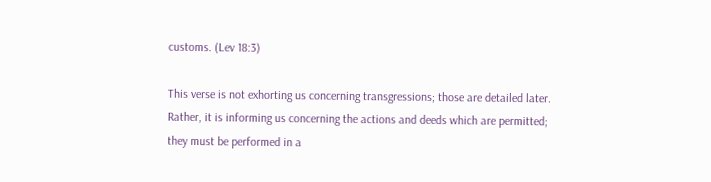customs. (Lev 18:3)

This verse is not exhorting us concerning transgressions; those are detailed later. Rather, it is informing us concerning the actions and deeds which are permitted; they must be performed in a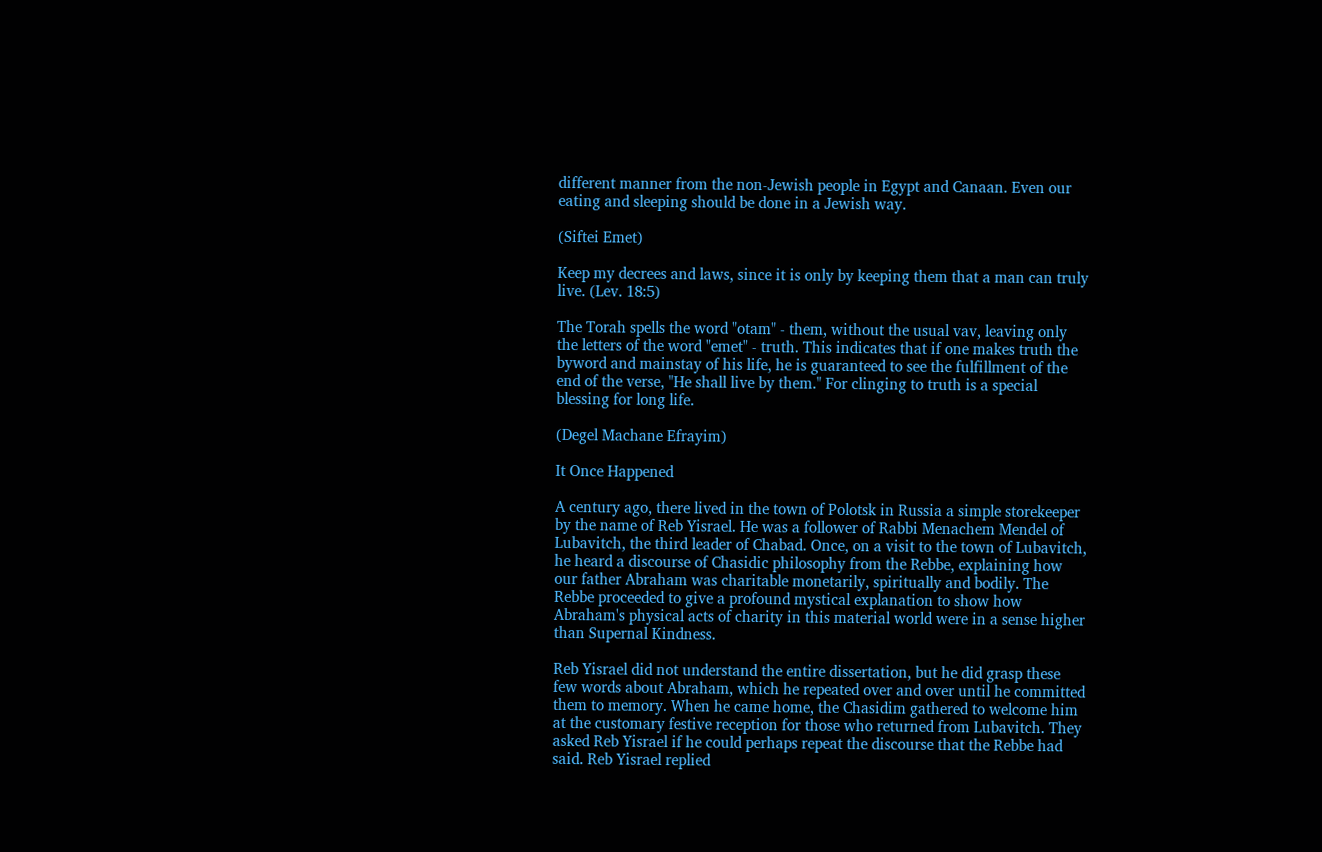different manner from the non-Jewish people in Egypt and Canaan. Even our eating and sleeping should be done in a Jewish way.

(Siftei Emet)

Keep my decrees and laws, since it is only by keeping them that a man can truly live. (Lev. 18:5)

The Torah spells the word "otam" - them, without the usual vav, leaving only the letters of the word "emet" - truth. This indicates that if one makes truth the byword and mainstay of his life, he is guaranteed to see the fulfillment of the end of the verse, "He shall live by them." For clinging to truth is a special blessing for long life.

(Degel Machane Efrayim)

It Once Happened

A century ago, there lived in the town of Polotsk in Russia a simple storekeeper by the name of Reb Yisrael. He was a follower of Rabbi Menachem Mendel of Lubavitch, the third leader of Chabad. Once, on a visit to the town of Lubavitch, he heard a discourse of Chasidic philosophy from the Rebbe, explaining how our father Abraham was charitable monetarily, spiritually and bodily. The Rebbe proceeded to give a profound mystical explanation to show how Abraham's physical acts of charity in this material world were in a sense higher than Supernal Kindness.

Reb Yisrael did not understand the entire dissertation, but he did grasp these few words about Abraham, which he repeated over and over until he committed them to memory. When he came home, the Chasidim gathered to welcome him at the customary festive reception for those who returned from Lubavitch. They asked Reb Yisrael if he could perhaps repeat the discourse that the Rebbe had said. Reb Yisrael replied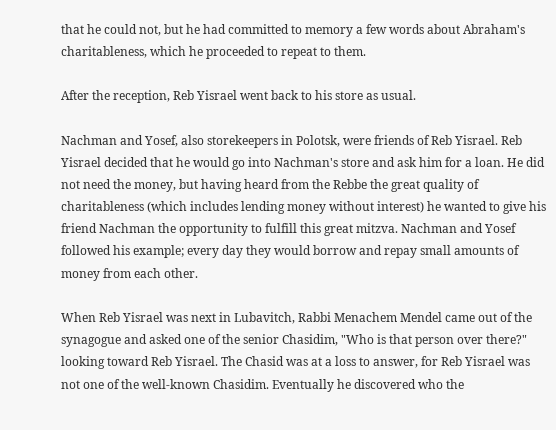that he could not, but he had committed to memory a few words about Abraham's charitableness, which he proceeded to repeat to them.

After the reception, Reb Yisrael went back to his store as usual.

Nachman and Yosef, also storekeepers in Polotsk, were friends of Reb Yisrael. Reb Yisrael decided that he would go into Nachman's store and ask him for a loan. He did not need the money, but having heard from the Rebbe the great quality of charitableness (which includes lending money without interest) he wanted to give his friend Nachman the opportunity to fulfill this great mitzva. Nachman and Yosef followed his example; every day they would borrow and repay small amounts of money from each other.

When Reb Yisrael was next in Lubavitch, Rabbi Menachem Mendel came out of the synagogue and asked one of the senior Chasidim, "Who is that person over there?" looking toward Reb Yisrael. The Chasid was at a loss to answer, for Reb Yisrael was not one of the well-known Chasidim. Eventually he discovered who the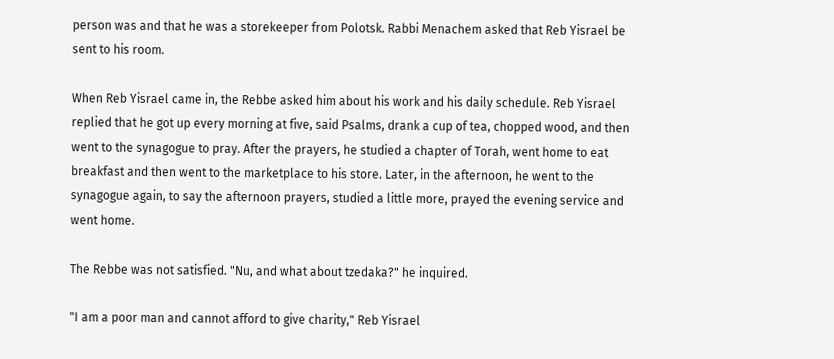person was and that he was a storekeeper from Polotsk. Rabbi Menachem asked that Reb Yisrael be sent to his room.

When Reb Yisrael came in, the Rebbe asked him about his work and his daily schedule. Reb Yisrael replied that he got up every morning at five, said Psalms, drank a cup of tea, chopped wood, and then went to the synagogue to pray. After the prayers, he studied a chapter of Torah, went home to eat breakfast and then went to the marketplace to his store. Later, in the afternoon, he went to the synagogue again, to say the afternoon prayers, studied a little more, prayed the evening service and went home.

The Rebbe was not satisfied. "Nu, and what about tzedaka?" he inquired.

"I am a poor man and cannot afford to give charity," Reb Yisrael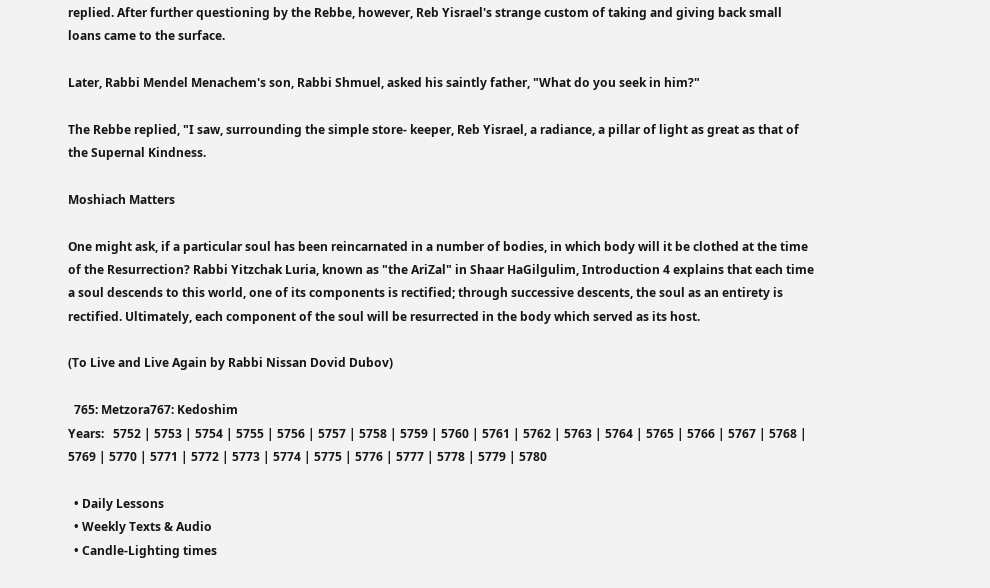replied. After further questioning by the Rebbe, however, Reb Yisrael's strange custom of taking and giving back small loans came to the surface.

Later, Rabbi Mendel Menachem's son, Rabbi Shmuel, asked his saintly father, "What do you seek in him?"

The Rebbe replied, "I saw, surrounding the simple store- keeper, Reb Yisrael, a radiance, a pillar of light as great as that of the Supernal Kindness.

Moshiach Matters

One might ask, if a particular soul has been reincarnated in a number of bodies, in which body will it be clothed at the time of the Resurrection? Rabbi Yitzchak Luria, known as "the AriZal" in Shaar HaGilgulim, Introduction 4 explains that each time a soul descends to this world, one of its components is rectified; through successive descents, the soul as an entirety is rectified. Ultimately, each component of the soul will be resurrected in the body which served as its host.

(To Live and Live Again by Rabbi Nissan Dovid Dubov)

  765: Metzora767: Kedoshim
Years:   5752 | 5753 | 5754 | 5755 | 5756 | 5757 | 5758 | 5759 | 5760 | 5761 | 5762 | 5763 | 5764 | 5765 | 5766 | 5767 | 5768 | 5769 | 5770 | 5771 | 5772 | 5773 | 5774 | 5775 | 5776 | 5777 | 5778 | 5779 | 5780

  • Daily Lessons
  • Weekly Texts & Audio
  • Candle-Lighting times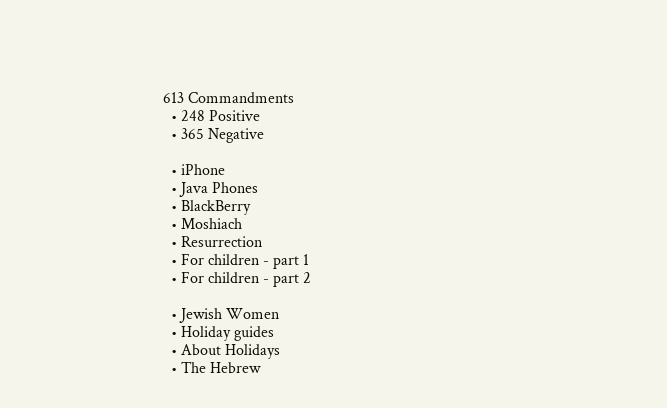613 Commandments
  • 248 Positive
  • 365 Negative

  • iPhone
  • Java Phones
  • BlackBerry
  • Moshiach
  • Resurrection
  • For children - part 1
  • For children - part 2

  • Jewish Women
  • Holiday guides
  • About Holidays
  • The Hebrew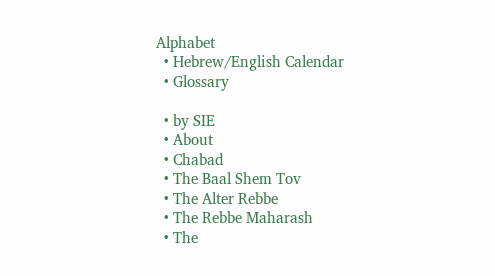Alphabet
  • Hebrew/English Calendar
  • Glossary

  • by SIE
  • About
  • Chabad
  • The Baal Shem Tov
  • The Alter Rebbe
  • The Rebbe Maharash
  • The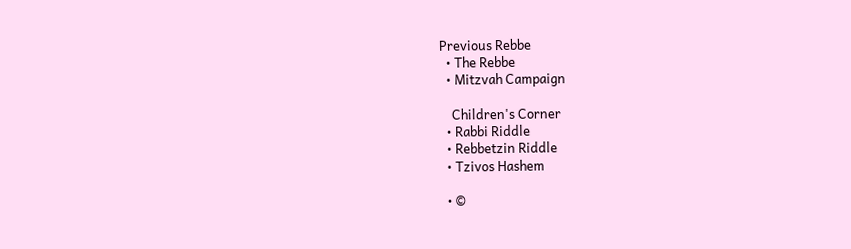Previous Rebbe
  • The Rebbe
  • Mitzvah Campaign

    Children's Corner
  • Rabbi Riddle
  • Rebbetzin Riddle
  • Tzivos Hashem

  • ©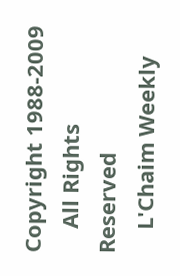Copyright 1988-2009
    All Rights Reserved
    L'Chaim Weekly